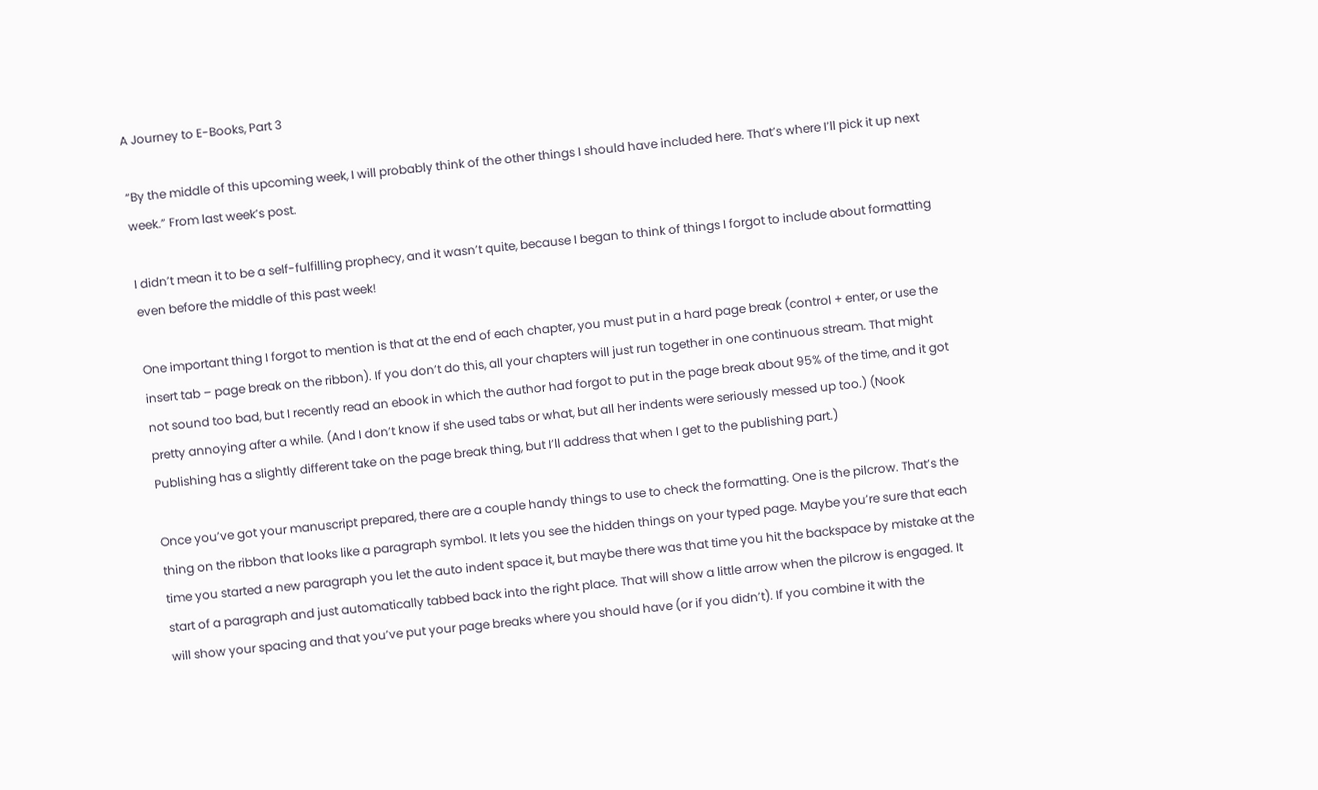A Journey to E-Books, Part 3

“By the middle of this upcoming week, I will probably think of the other things I should have included here. That’s where I’ll pick it up next week.” From last week’s post.

I didn’t mean it to be a self-fulfilling prophecy, and it wasn’t quite, because I began to think of things I forgot to include about formatting even before the middle of this past week!

One important thing I forgot to mention is that at the end of each chapter, you must put in a hard page break (control + enter, or use the insert tab – page break on the ribbon). If you don’t do this, all your chapters will just run together in one continuous stream. That might not sound too bad, but I recently read an ebook in which the author had forgot to put in the page break about 95% of the time, and it got pretty annoying after a while. (And I don’t know if she used tabs or what, but all her indents were seriously messed up too.) (Nook Publishing has a slightly different take on the page break thing, but I’ll address that when I get to the publishing part.)

Once you’ve got your manuscript prepared, there are a couple handy things to use to check the formatting. One is the pilcrow. That’s the thing on the ribbon that looks like a paragraph symbol. It lets you see the hidden things on your typed page. Maybe you’re sure that each time you started a new paragraph you let the auto indent space it, but maybe there was that time you hit the backspace by mistake at the start of a paragraph and just automatically tabbed back into the right place. That will show a little arrow when the pilcrow is engaged. It will show your spacing and that you’ve put your page breaks where you should have (or if you didn’t). If you combine it with the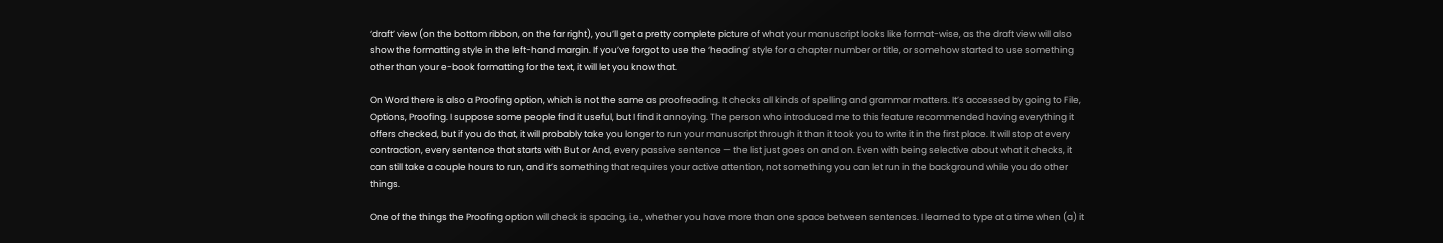‘draft’ view (on the bottom ribbon, on the far right), you’ll get a pretty complete picture of what your manuscript looks like format-wise, as the draft view will also show the formatting style in the left-hand margin. If you’ve forgot to use the ‘heading’ style for a chapter number or title, or somehow started to use something other than your e-book formatting for the text, it will let you know that.

On Word there is also a Proofing option, which is not the same as proofreading. It checks all kinds of spelling and grammar matters. It’s accessed by going to File, Options, Proofing. I suppose some people find it useful, but I find it annoying. The person who introduced me to this feature recommended having everything it offers checked, but if you do that, it will probably take you longer to run your manuscript through it than it took you to write it in the first place. It will stop at every contraction, every sentence that starts with But or And, every passive sentence — the list just goes on and on. Even with being selective about what it checks, it can still take a couple hours to run, and it’s something that requires your active attention, not something you can let run in the background while you do other things.

One of the things the Proofing option will check is spacing, i.e., whether you have more than one space between sentences. I learned to type at a time when (a) it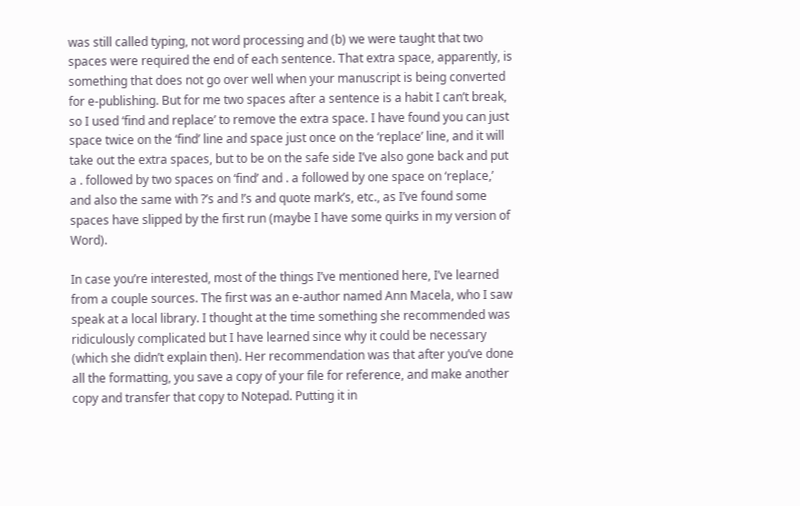was still called typing, not word processing and (b) we were taught that two spaces were required the end of each sentence. That extra space, apparently, is something that does not go over well when your manuscript is being converted for e-publishing. But for me two spaces after a sentence is a habit I can’t break, so I used ‘find and replace’ to remove the extra space. I have found you can just space twice on the ‘find’ line and space just once on the ‘replace’ line, and it will take out the extra spaces, but to be on the safe side I’ve also gone back and put a . followed by two spaces on ‘find’ and . a followed by one space on ‘replace,’ and also the same with ?’s and !’s and quote mark’s, etc., as I’ve found some spaces have slipped by the first run (maybe I have some quirks in my version of Word).

In case you’re interested, most of the things I’ve mentioned here, I’ve learned from a couple sources. The first was an e-author named Ann Macela, who I saw speak at a local library. I thought at the time something she recommended was ridiculously complicated but I have learned since why it could be necessary (which she didn’t explain then). Her recommendation was that after you’ve done all the formatting, you save a copy of your file for reference, and make another copy and transfer that copy to Notepad. Putting it in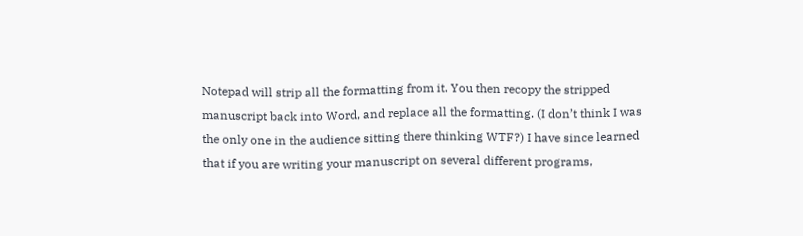Notepad will strip all the formatting from it. You then recopy the stripped manuscript back into Word, and replace all the formatting. (I don’t think I was the only one in the audience sitting there thinking WTF?) I have since learned that if you are writing your manuscript on several different programs,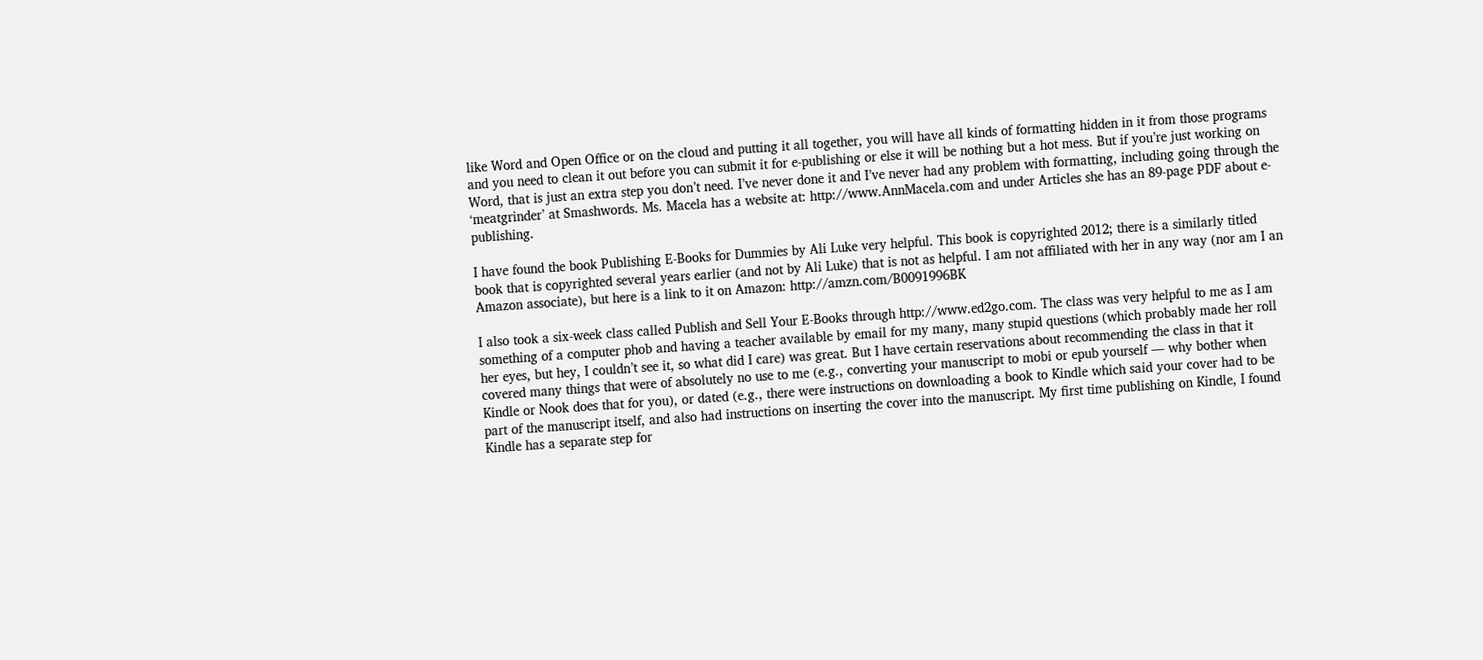like Word and Open Office or on the cloud and putting it all together, you will have all kinds of formatting hidden in it from those programs and you need to clean it out before you can submit it for e-publishing or else it will be nothing but a hot mess. But if you’re just working on Word, that is just an extra step you don’t need. I’ve never done it and I’ve never had any problem with formatting, including going through the ‘meatgrinder’ at Smashwords. Ms. Macela has a website at: http://www.AnnMacela.com and under Articles she has an 89-page PDF about e-publishing.

I have found the book Publishing E-Books for Dummies by Ali Luke very helpful. This book is copyrighted 2012; there is a similarly titled book that is copyrighted several years earlier (and not by Ali Luke) that is not as helpful. I am not affiliated with her in any way (nor am I an Amazon associate), but here is a link to it on Amazon: http://amzn.com/B0091996BK

I also took a six-week class called Publish and Sell Your E-Books through http://www.ed2go.com. The class was very helpful to me as I am something of a computer phob and having a teacher available by email for my many, many stupid questions (which probably made her roll her eyes, but hey, I couldn’t see it, so what did I care) was great. But I have certain reservations about recommending the class in that it covered many things that were of absolutely no use to me (e.g., converting your manuscript to mobi or epub yourself — why bother when Kindle or Nook does that for you), or dated (e.g., there were instructions on downloading a book to Kindle which said your cover had to be part of the manuscript itself, and also had instructions on inserting the cover into the manuscript. My first time publishing on Kindle, I found Kindle has a separate step for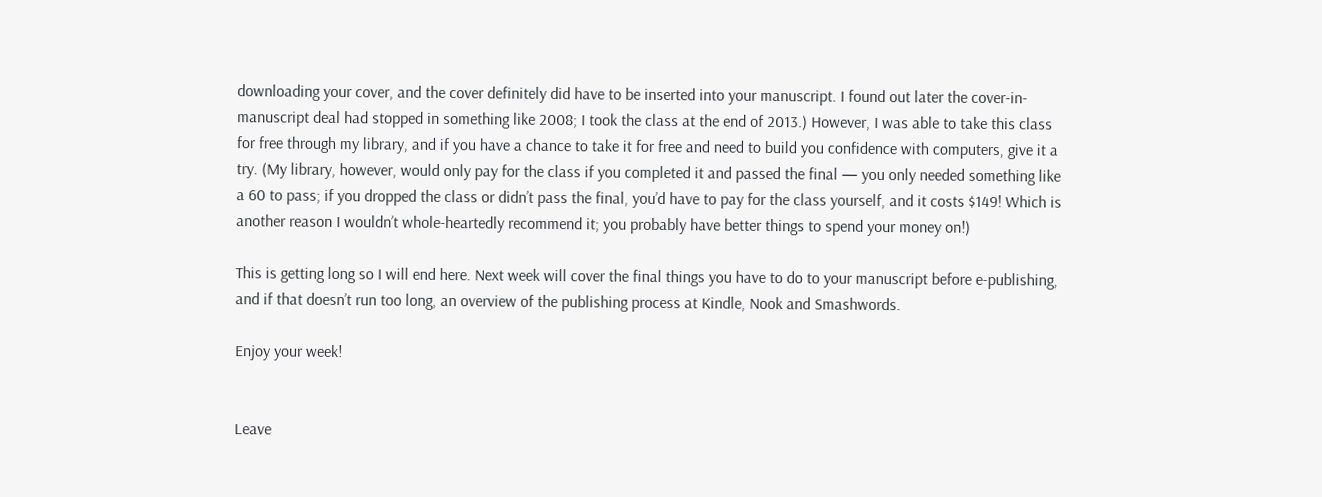downloading your cover, and the cover definitely did have to be inserted into your manuscript. I found out later the cover-in-manuscript deal had stopped in something like 2008; I took the class at the end of 2013.) However, I was able to take this class for free through my library, and if you have a chance to take it for free and need to build you confidence with computers, give it a try. (My library, however, would only pay for the class if you completed it and passed the final — you only needed something like a 60 to pass; if you dropped the class or didn’t pass the final, you’d have to pay for the class yourself, and it costs $149! Which is another reason I wouldn’t whole-heartedly recommend it; you probably have better things to spend your money on!)

This is getting long so I will end here. Next week will cover the final things you have to do to your manuscript before e-publishing, and if that doesn’t run too long, an overview of the publishing process at Kindle, Nook and Smashwords.

Enjoy your week!


Leave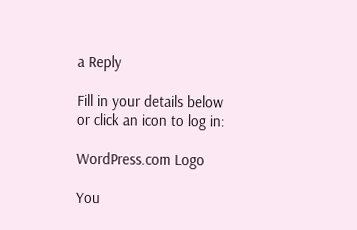a Reply

Fill in your details below or click an icon to log in:

WordPress.com Logo

You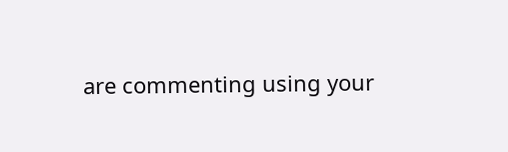are commenting using your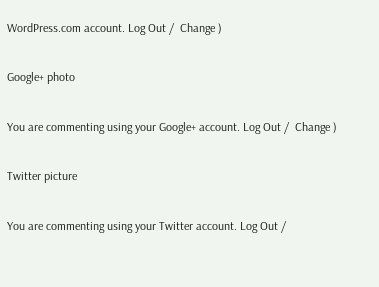WordPress.com account. Log Out /  Change )

Google+ photo

You are commenting using your Google+ account. Log Out /  Change )

Twitter picture

You are commenting using your Twitter account. Log Out /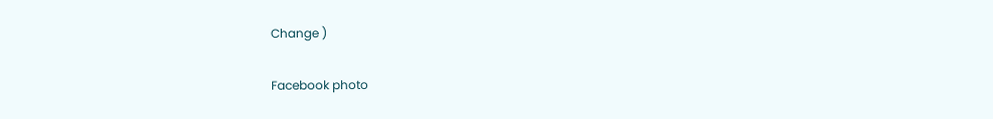Change )

Facebook photo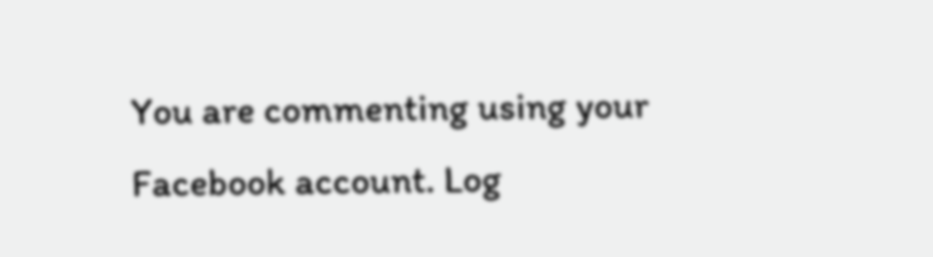You are commenting using your Facebook account. Log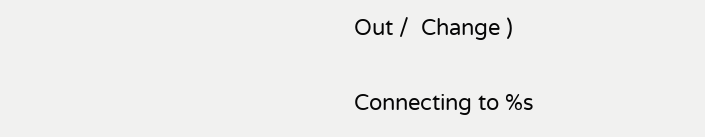Out /  Change )


Connecting to %s